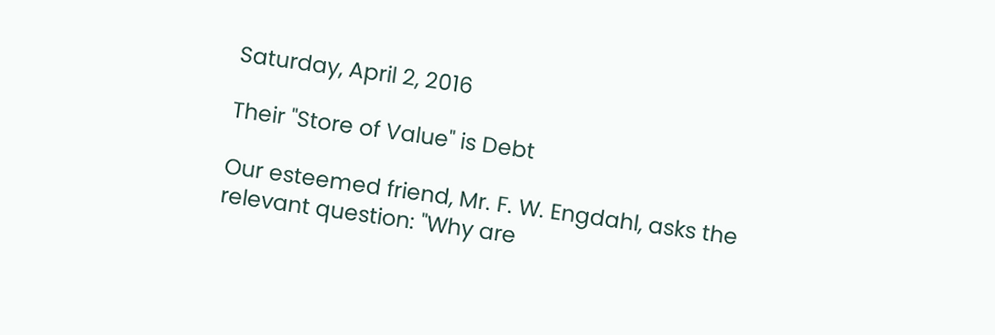Saturday, April 2, 2016

Their "Store of Value" is Debt

Our esteemed friend, Mr. F. W. Engdahl, asks the relevant question: "Why are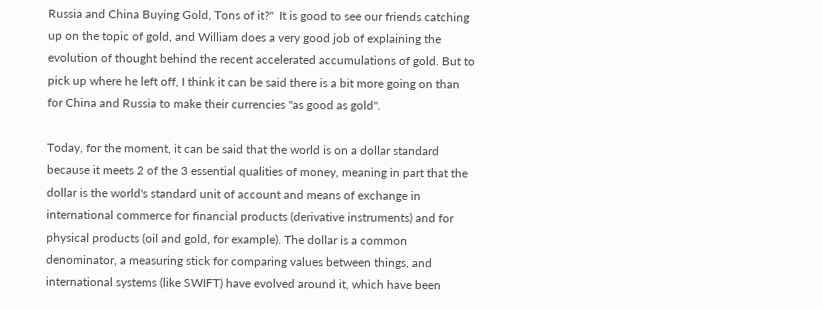Russia and China Buying Gold, Tons of it?"  It is good to see our friends catching up on the topic of gold, and William does a very good job of explaining the evolution of thought behind the recent accelerated accumulations of gold. But to pick up where he left off, I think it can be said there is a bit more going on than for China and Russia to make their currencies "as good as gold".

Today, for the moment, it can be said that the world is on a dollar standard because it meets 2 of the 3 essential qualities of money, meaning in part that the dollar is the world's standard unit of account and means of exchange in international commerce for financial products (derivative instruments) and for physical products (oil and gold, for example). The dollar is a common denominator, a measuring stick for comparing values between things, and international systems (like SWIFT) have evolved around it, which have been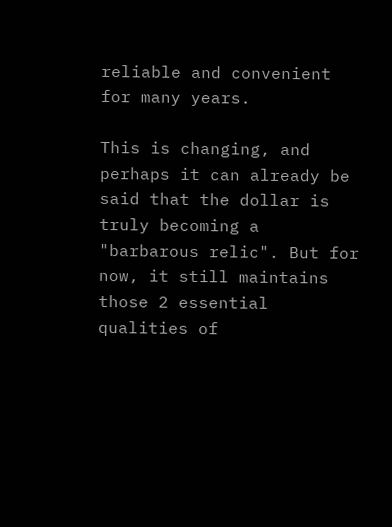reliable and convenient for many years.

This is changing, and perhaps it can already be said that the dollar is truly becoming a "barbarous relic". But for now, it still maintains those 2 essential qualities of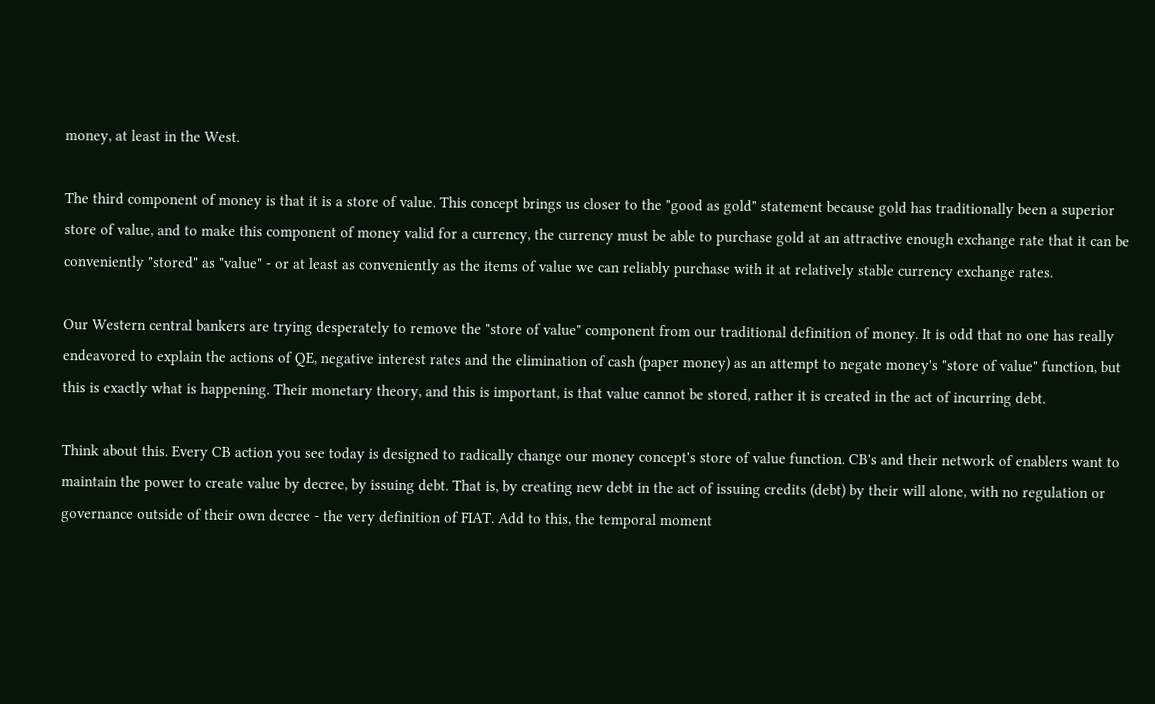money, at least in the West.

The third component of money is that it is a store of value. This concept brings us closer to the "good as gold" statement because gold has traditionally been a superior store of value, and to make this component of money valid for a currency, the currency must be able to purchase gold at an attractive enough exchange rate that it can be conveniently "stored" as "value" - or at least as conveniently as the items of value we can reliably purchase with it at relatively stable currency exchange rates.

Our Western central bankers are trying desperately to remove the "store of value" component from our traditional definition of money. It is odd that no one has really endeavored to explain the actions of QE, negative interest rates and the elimination of cash (paper money) as an attempt to negate money's "store of value" function, but this is exactly what is happening. Their monetary theory, and this is important, is that value cannot be stored, rather it is created in the act of incurring debt.

Think about this. Every CB action you see today is designed to radically change our money concept's store of value function. CB's and their network of enablers want to maintain the power to create value by decree, by issuing debt. That is, by creating new debt in the act of issuing credits (debt) by their will alone, with no regulation or governance outside of their own decree - the very definition of FIAT. Add to this, the temporal moment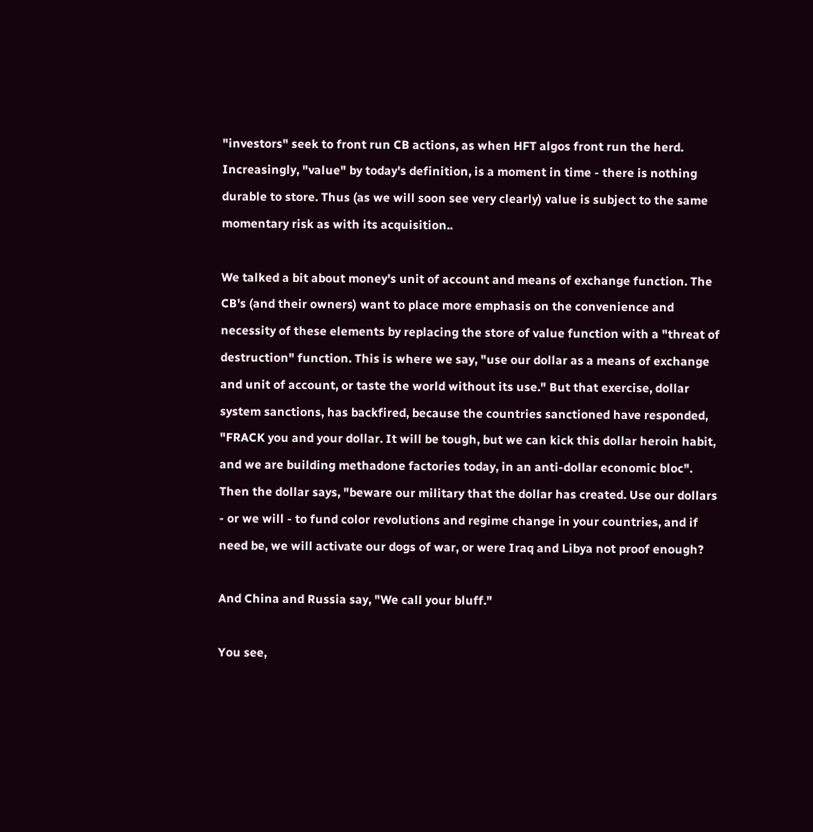"investors" seek to front run CB actions, as when HFT algos front run the herd. Increasingly, "value" by today's definition, is a moment in time - there is nothing durable to store. Thus (as we will soon see very clearly) value is subject to the same momentary risk as with its acquisition..

We talked a bit about money's unit of account and means of exchange function. The CB's (and their owners) want to place more emphasis on the convenience and necessity of these elements by replacing the store of value function with a "threat of destruction" function. This is where we say, "use our dollar as a means of exchange and unit of account, or taste the world without its use." But that exercise, dollar system sanctions, has backfired, because the countries sanctioned have responded, "FRACK you and your dollar. It will be tough, but we can kick this dollar heroin habit, and we are building methadone factories today, in an anti-dollar economic bloc". Then the dollar says, "beware our military that the dollar has created. Use our dollars - or we will - to fund color revolutions and regime change in your countries, and if need be, we will activate our dogs of war, or were Iraq and Libya not proof enough?

And China and Russia say, "We call your bluff."

You see,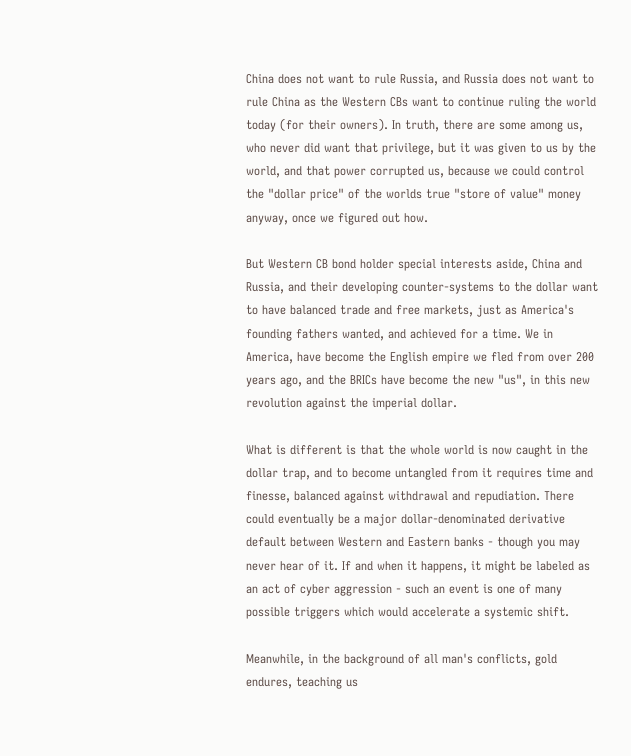China does not want to rule Russia, and Russia does not want to rule China as the Western CBs want to continue ruling the world today (for their owners). In truth, there are some among us, who never did want that privilege, but it was given to us by the world, and that power corrupted us, because we could control the "dollar price" of the worlds true "store of value" money anyway, once we figured out how.

But Western CB bond holder special interests aside, China and Russia, and their developing counter-systems to the dollar want to have balanced trade and free markets, just as America's founding fathers wanted, and achieved for a time. We in America, have become the English empire we fled from over 200 years ago, and the BRICs have become the new "us", in this new revolution against the imperial dollar.

What is different is that the whole world is now caught in the dollar trap, and to become untangled from it requires time and finesse, balanced against withdrawal and repudiation. There could eventually be a major dollar-denominated derivative default between Western and Eastern banks - though you may never hear of it. If and when it happens, it might be labeled as an act of cyber aggression - such an event is one of many possible triggers which would accelerate a systemic shift.

Meanwhile, in the background of all man's conflicts, gold endures, teaching us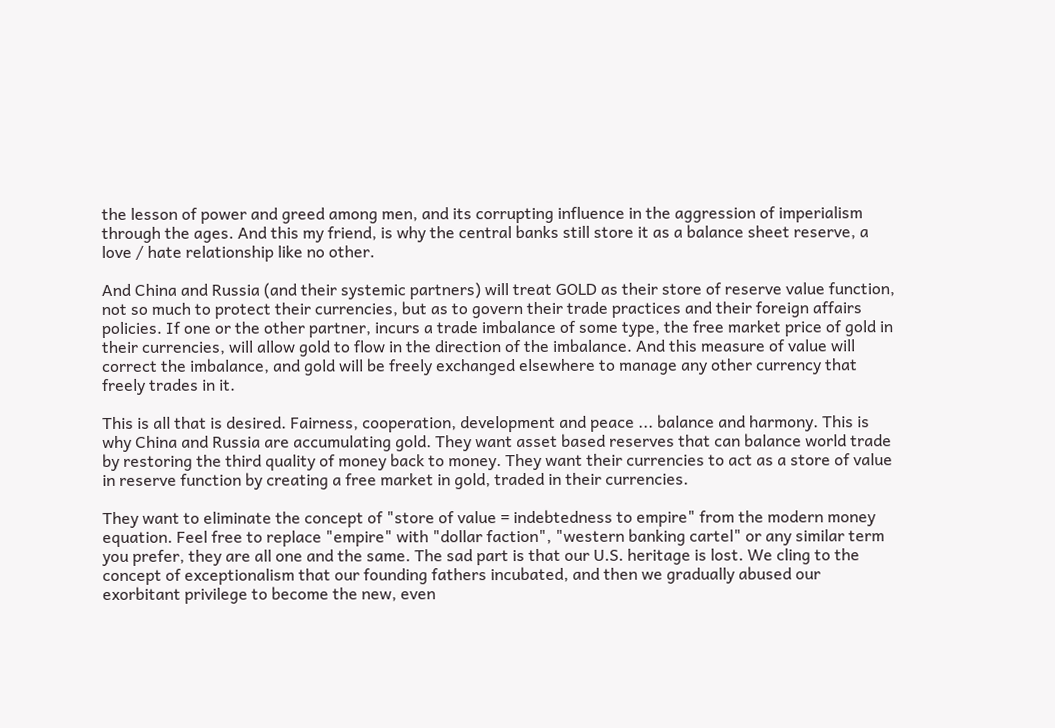the lesson of power and greed among men, and its corrupting influence in the aggression of imperialism through the ages. And this my friend, is why the central banks still store it as a balance sheet reserve, a love / hate relationship like no other.

And China and Russia (and their systemic partners) will treat GOLD as their store of reserve value function, not so much to protect their currencies, but as to govern their trade practices and their foreign affairs policies. If one or the other partner, incurs a trade imbalance of some type, the free market price of gold in their currencies, will allow gold to flow in the direction of the imbalance. And this measure of value will correct the imbalance, and gold will be freely exchanged elsewhere to manage any other currency that freely trades in it.

This is all that is desired. Fairness, cooperation, development and peace ... balance and harmony. This is why China and Russia are accumulating gold. They want asset based reserves that can balance world trade by restoring the third quality of money back to money. They want their currencies to act as a store of value in reserve function by creating a free market in gold, traded in their currencies.

They want to eliminate the concept of "store of value = indebtedness to empire" from the modern money equation. Feel free to replace "empire" with "dollar faction", "western banking cartel" or any similar term you prefer, they are all one and the same. The sad part is that our U.S. heritage is lost. We cling to the concept of exceptionalism that our founding fathers incubated, and then we gradually abused our exorbitant privilege to become the new, even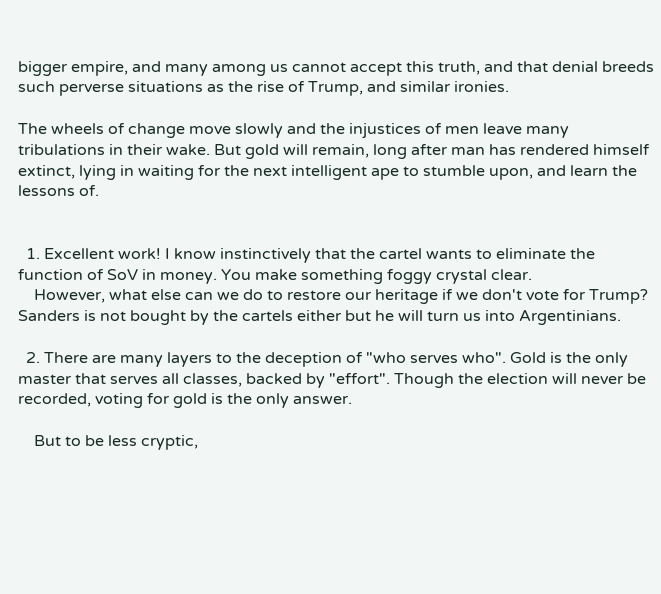bigger empire, and many among us cannot accept this truth, and that denial breeds such perverse situations as the rise of Trump, and similar ironies.

The wheels of change move slowly and the injustices of men leave many tribulations in their wake. But gold will remain, long after man has rendered himself extinct, lying in waiting for the next intelligent ape to stumble upon, and learn the lessons of.


  1. Excellent work! I know instinctively that the cartel wants to eliminate the function of SoV in money. You make something foggy crystal clear.
    However, what else can we do to restore our heritage if we don't vote for Trump? Sanders is not bought by the cartels either but he will turn us into Argentinians.

  2. There are many layers to the deception of "who serves who". Gold is the only master that serves all classes, backed by "effort". Though the election will never be recorded, voting for gold is the only answer.

    But to be less cryptic,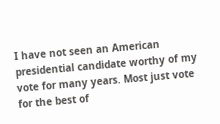I have not seen an American presidential candidate worthy of my vote for many years. Most just vote for the best of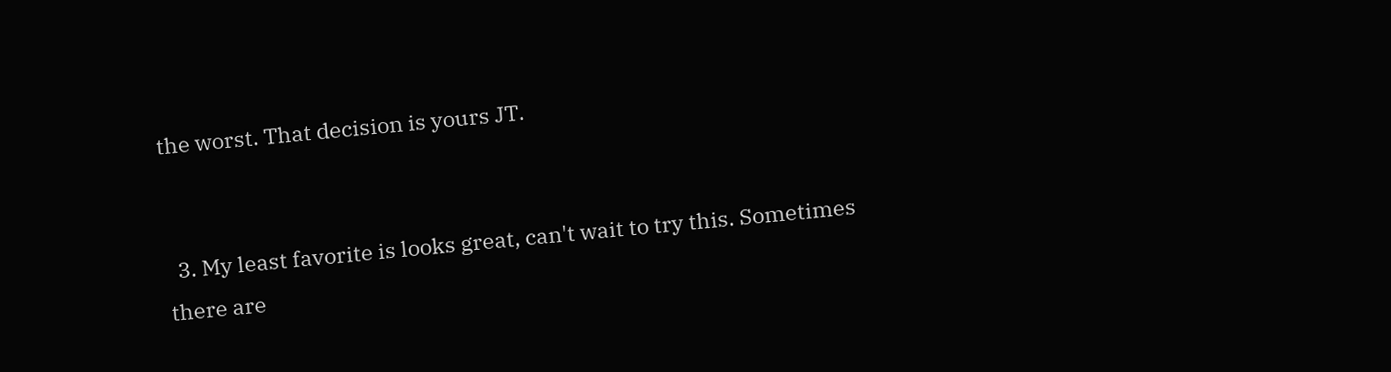the worst. That decision is yours JT.


  3. My least favorite is looks great, can't wait to try this. Sometimes there are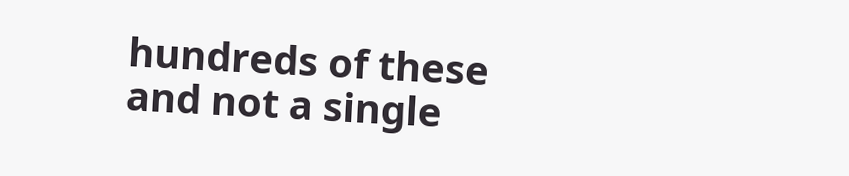hundreds of these and not a single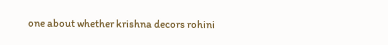one about whether krishna decors rohini